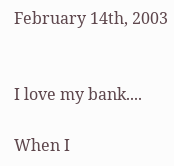February 14th, 2003


I love my bank....

When I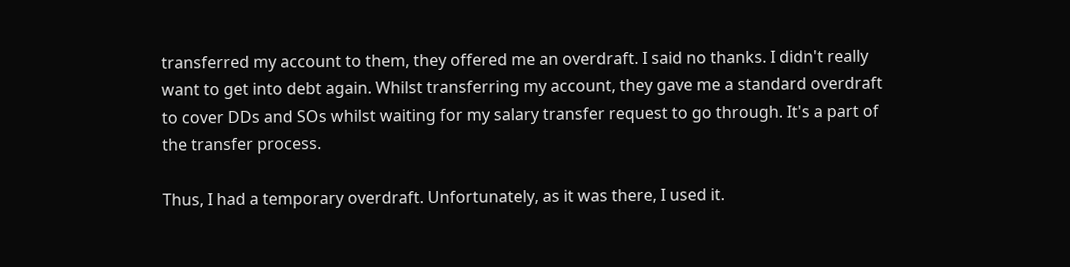transferred my account to them, they offered me an overdraft. I said no thanks. I didn't really want to get into debt again. Whilst transferring my account, they gave me a standard overdraft to cover DDs and SOs whilst waiting for my salary transfer request to go through. It's a part of the transfer process.

Thus, I had a temporary overdraft. Unfortunately, as it was there, I used it.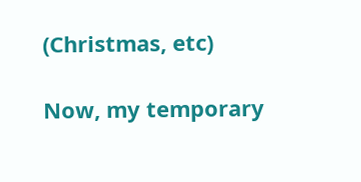(Christmas, etc)

Now, my temporary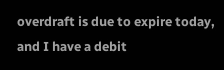overdraft is due to expire today, and I have a debit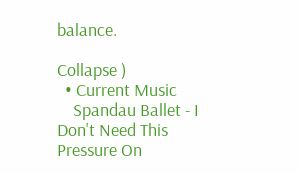balance.

Collapse )
  • Current Music
    Spandau Ballet - I Don't Need This Pressure On